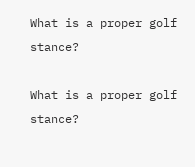What is a proper golf stance?

What is a proper golf stance?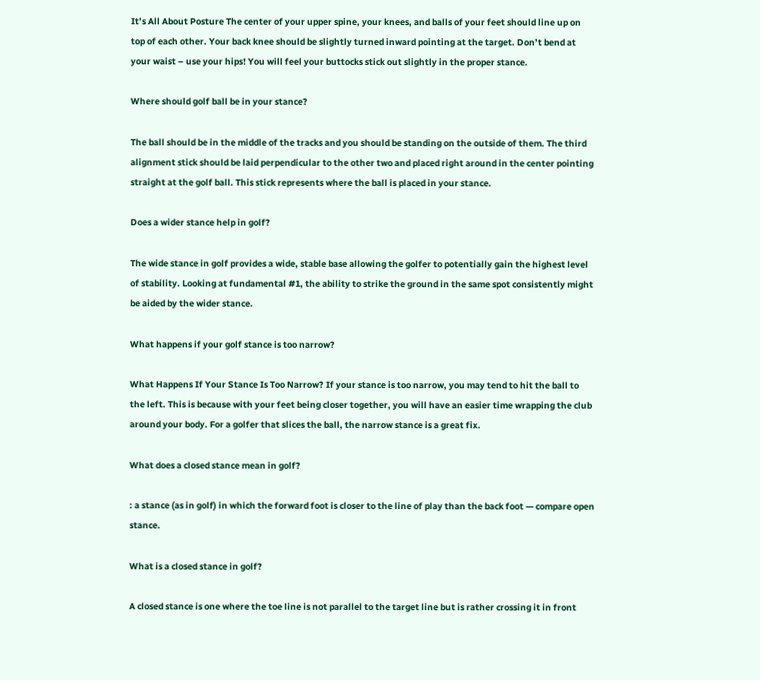It’s All About Posture The center of your upper spine, your knees, and balls of your feet should line up on top of each other. Your back knee should be slightly turned inward pointing at the target. Don’t bend at your waist – use your hips! You will feel your buttocks stick out slightly in the proper stance.

Where should golf ball be in your stance?

The ball should be in the middle of the tracks and you should be standing on the outside of them. The third alignment stick should be laid perpendicular to the other two and placed right around in the center pointing straight at the golf ball. This stick represents where the ball is placed in your stance.

Does a wider stance help in golf?

The wide stance in golf provides a wide, stable base allowing the golfer to potentially gain the highest level of stability. Looking at fundamental #1, the ability to strike the ground in the same spot consistently might be aided by the wider stance.

What happens if your golf stance is too narrow?

What Happens If Your Stance Is Too Narrow? If your stance is too narrow, you may tend to hit the ball to the left. This is because with your feet being closer together, you will have an easier time wrapping the club around your body. For a golfer that slices the ball, the narrow stance is a great fix.

What does a closed stance mean in golf?

: a stance (as in golf) in which the forward foot is closer to the line of play than the back foot — compare open stance.

What is a closed stance in golf?

A closed stance is one where the toe line is not parallel to the target line but is rather crossing it in front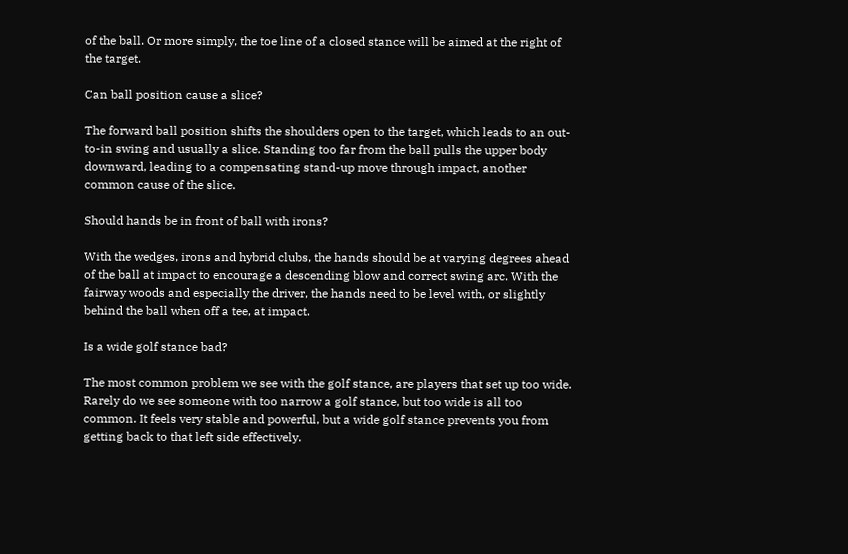of the ball. Or more simply, the toe line of a closed stance will be aimed at the right of the target.

Can ball position cause a slice?

The forward ball position shifts the shoulders open to the target, which leads to an out-to-in swing and usually a slice. Standing too far from the ball pulls the upper body downward, leading to a compensating stand-up move through impact, another common cause of the slice.

Should hands be in front of ball with irons?

With the wedges, irons and hybrid clubs, the hands should be at varying degrees ahead of the ball at impact to encourage a descending blow and correct swing arc. With the fairway woods and especially the driver, the hands need to be level with, or slightly behind the ball when off a tee, at impact.

Is a wide golf stance bad?

The most common problem we see with the golf stance, are players that set up too wide. Rarely do we see someone with too narrow a golf stance, but too wide is all too common. It feels very stable and powerful, but a wide golf stance prevents you from getting back to that left side effectively.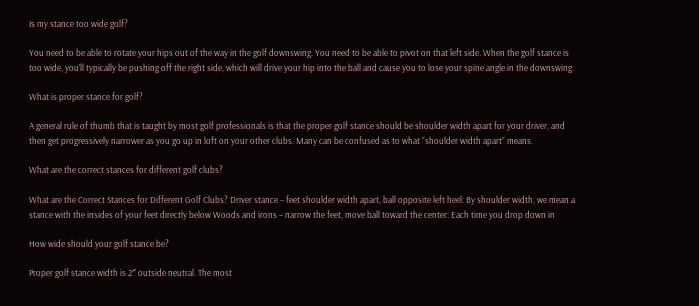Is my stance too wide golf?

You need to be able to rotate your hips out of the way in the golf downswing. You need to be able to pivot on that left side. When the golf stance is too wide, you’ll typically be pushing off the right side, which will drive your hip into the ball and cause you to lose your spine angle in the downswing.

What is proper stance for golf?

A general rule of thumb that is taught by most golf professionals is that the proper golf stance should be shoulder width apart for your driver, and then get progressively narrower as you go up in loft on your other clubs. Many can be confused as to what “shoulder width apart” means.

What are the correct stances for different golf clubs?

What are the Correct Stances for Different Golf Clubs? Driver stance – feet shoulder width apart, ball opposite left heel: By shoulder width, we mean a stance with the insides of your feet directly below Woods and irons – narrow the feet, move ball toward the center: Each time you drop down in

How wide should your golf stance be?

Proper golf stance width is 2″ outside neutral. The most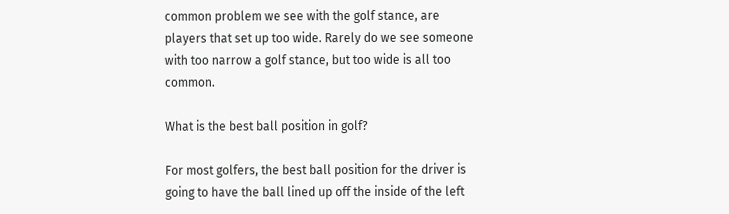common problem we see with the golf stance, are players that set up too wide. Rarely do we see someone with too narrow a golf stance, but too wide is all too common.

What is the best ball position in golf?

For most golfers, the best ball position for the driver is going to have the ball lined up off the inside of the left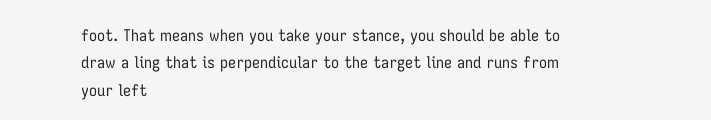foot. That means when you take your stance, you should be able to draw a ling that is perpendicular to the target line and runs from your left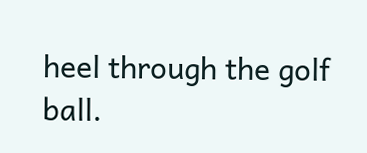heel through the golf ball.